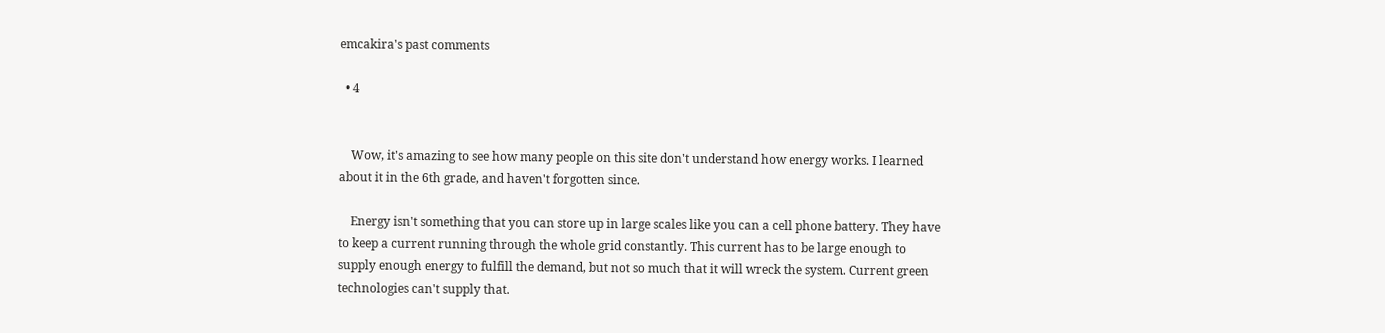emcakira's past comments

  • 4


    Wow, it's amazing to see how many people on this site don't understand how energy works. I learned about it in the 6th grade, and haven't forgotten since.

    Energy isn't something that you can store up in large scales like you can a cell phone battery. They have to keep a current running through the whole grid constantly. This current has to be large enough to supply enough energy to fulfill the demand, but not so much that it will wreck the system. Current green technologies can't supply that.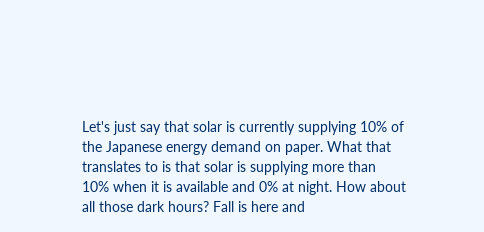Let's just say that solar is currently supplying 10% of the Japanese energy demand on paper. What that translates to is that solar is supplying more than 10% when it is available and 0% at night. How about all those dark hours? Fall is here and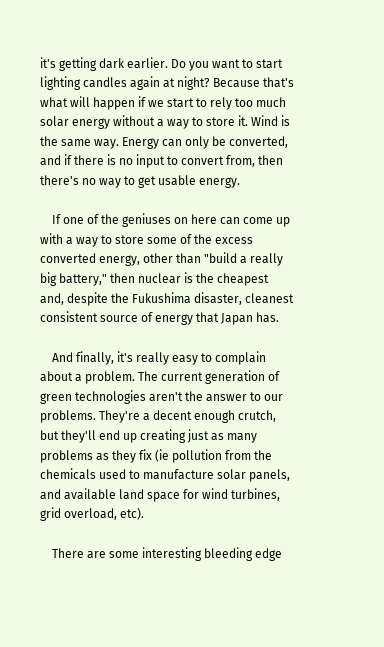it's getting dark earlier. Do you want to start lighting candles again at night? Because that's what will happen if we start to rely too much solar energy without a way to store it. Wind is the same way. Energy can only be converted, and if there is no input to convert from, then there's no way to get usable energy.

    If one of the geniuses on here can come up with a way to store some of the excess converted energy, other than "build a really big battery," then nuclear is the cheapest and, despite the Fukushima disaster, cleanest consistent source of energy that Japan has.

    And finally, it's really easy to complain about a problem. The current generation of green technologies aren't the answer to our problems. They're a decent enough crutch, but they'll end up creating just as many problems as they fix (ie pollution from the chemicals used to manufacture solar panels, and available land space for wind turbines, grid overload, etc).

    There are some interesting bleeding edge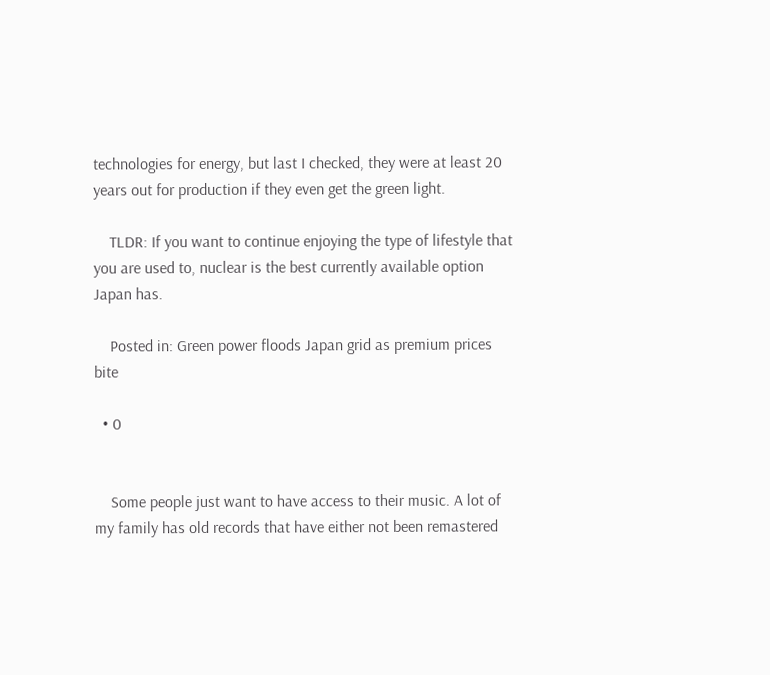technologies for energy, but last I checked, they were at least 20 years out for production if they even get the green light.

    TLDR: If you want to continue enjoying the type of lifestyle that you are used to, nuclear is the best currently available option Japan has.

    Posted in: Green power floods Japan grid as premium prices bite

  • 0


    Some people just want to have access to their music. A lot of my family has old records that have either not been remastered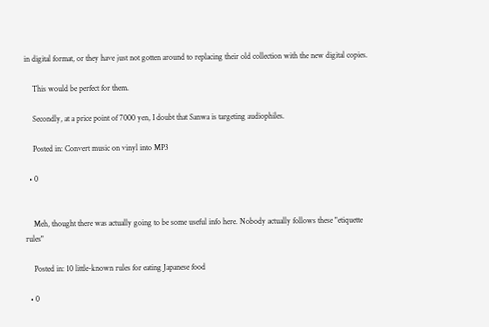in digital format, or they have just not gotten around to replacing their old collection with the new digital copies.

    This would be perfect for them.

    Secondly, at a price point of 7000 yen, I doubt that Sanwa is targeting audiophiles.

    Posted in: Convert music on vinyl into MP3

  • 0


    Meh, thought there was actually going to be some useful info here. Nobody actually follows these "etiquette rules"

    Posted in: 10 little-known rules for eating Japanese food

  • 0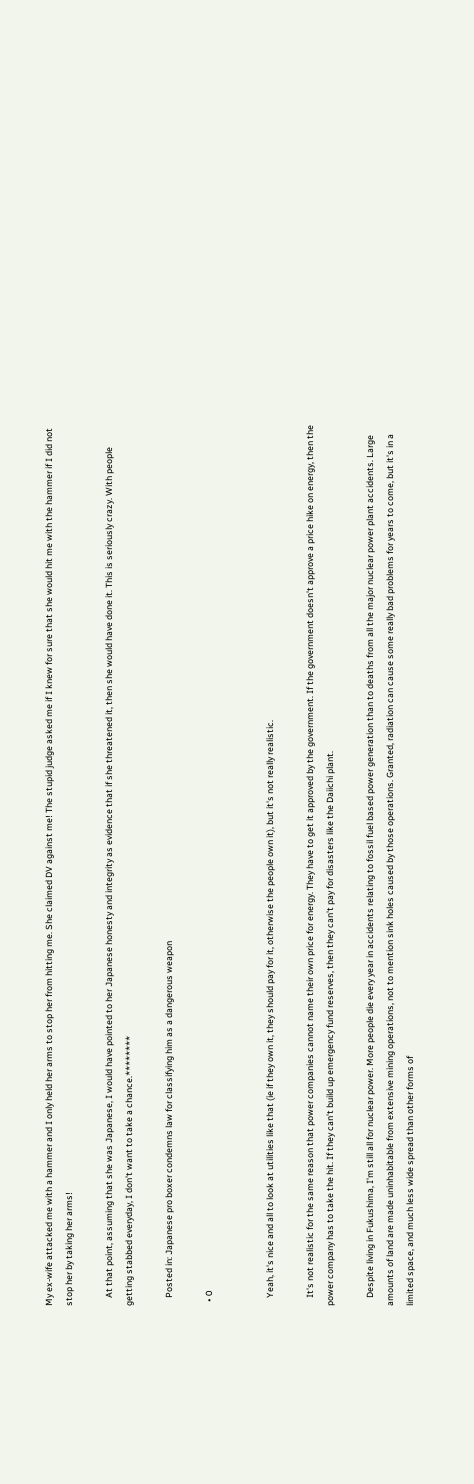My ex-wife attacked me with a hammer and I only held her arms to stop her from hitting me. She claimed DV against me! The stupid judge asked me if I knew for sure that she would hit me with the hammer if I did not stop her by taking her arms!

    At that point, assuming that she was Japanese, I would have pointed to her Japanese honesty and integrity as evidence that if she threatened it, then she would have done it. This is seriously crazy. With people getting stabbed everyday, I don't want to take a chance.********

    Posted in: Japanese pro boxer condemns law for classifying him as a dangerous weapon

  • 0


    Yeah, it's nice and all to look at utilities like that (ie if they own it, they should pay for it, otherwise the people own it), but it's not really realistic.

    It's not realistic for the same reason that power companies cannot name their own price for energy. They have to get it approved by the government. If the government doesn't approve a price hike on energy, then the power company has to take the hit. If they can't build up emergency fund reserves, then they can't pay for disasters like the Daiichi plant.

    Despite living in Fukushima, I'm still all for nuclear power. More people die every year in accidents relating to fossil fuel based power generation than to deaths from all the major nuclear power plant accidents. Large amounts of land are made uninhabitable from extensive mining operations, not to mention sink holes caused by those operations. Granted, radiation can cause some really bad problems for years to come, but it's in a limited space, and much less wide spread than other forms of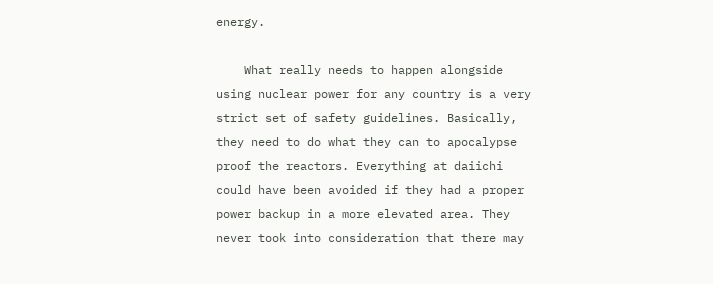energy.

    What really needs to happen alongside using nuclear power for any country is a very strict set of safety guidelines. Basically, they need to do what they can to apocalypse proof the reactors. Everything at daiichi could have been avoided if they had a proper power backup in a more elevated area. They never took into consideration that there may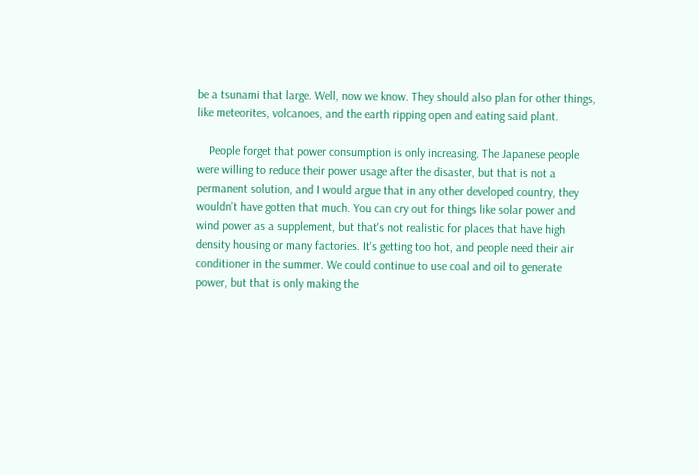be a tsunami that large. Well, now we know. They should also plan for other things, like meteorites, volcanoes, and the earth ripping open and eating said plant.

    People forget that power consumption is only increasing. The Japanese people were willing to reduce their power usage after the disaster, but that is not a permanent solution, and I would argue that in any other developed country, they wouldn't have gotten that much. You can cry out for things like solar power and wind power as a supplement, but that's not realistic for places that have high density housing or many factories. It's getting too hot, and people need their air conditioner in the summer. We could continue to use coal and oil to generate power, but that is only making the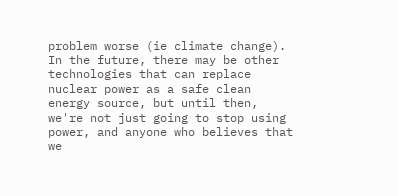problem worse (ie climate change). In the future, there may be other technologies that can replace nuclear power as a safe clean energy source, but until then, we're not just going to stop using power, and anyone who believes that we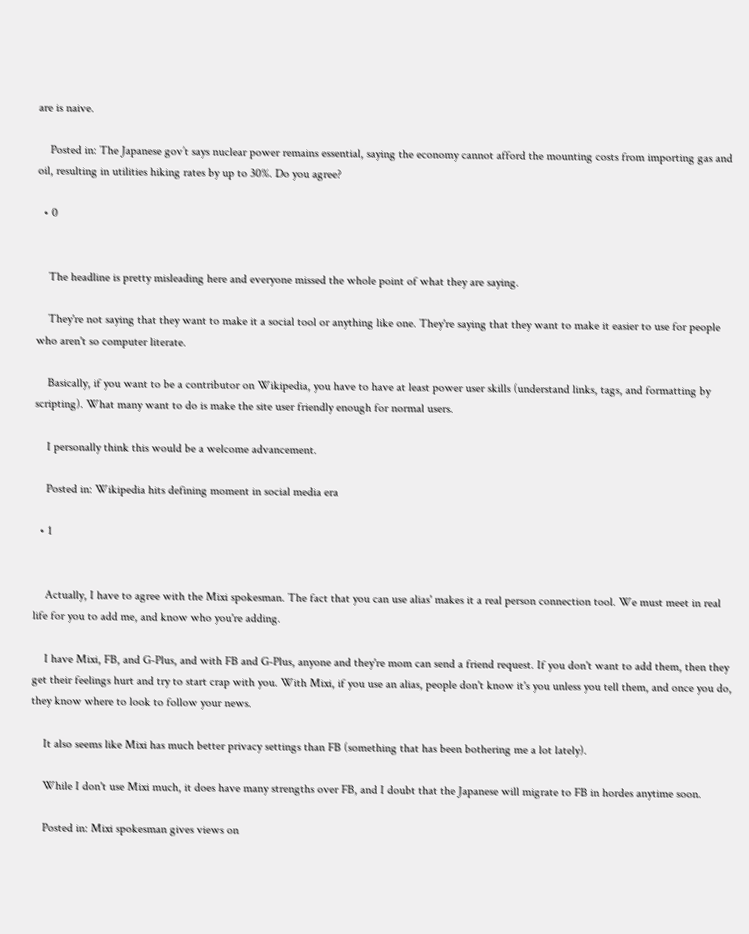are is naive.

    Posted in: The Japanese gov’t says nuclear power remains essential, saying the economy cannot afford the mounting costs from importing gas and oil, resulting in utilities hiking rates by up to 30%. Do you agree?

  • 0


    The headline is pretty misleading here and everyone missed the whole point of what they are saying.

    They're not saying that they want to make it a social tool or anything like one. They're saying that they want to make it easier to use for people who aren't so computer literate.

    Basically, if you want to be a contributor on Wikipedia, you have to have at least power user skills (understand links, tags, and formatting by scripting). What many want to do is make the site user friendly enough for normal users.

    I personally think this would be a welcome advancement.

    Posted in: Wikipedia hits defining moment in social media era

  • 1


    Actually, I have to agree with the Mixi spokesman. The fact that you can use alias' makes it a real person connection tool. We must meet in real life for you to add me, and know who you're adding.

    I have Mixi, FB, and G-Plus, and with FB and G-Plus, anyone and they're mom can send a friend request. If you don't want to add them, then they get their feelings hurt and try to start crap with you. With Mixi, if you use an alias, people don't know it's you unless you tell them, and once you do, they know where to look to follow your news.

    It also seems like Mixi has much better privacy settings than FB (something that has been bothering me a lot lately).

    While I don't use Mixi much, it does have many strengths over FB, and I doubt that the Japanese will migrate to FB in hordes anytime soon.

    Posted in: Mixi spokesman gives views on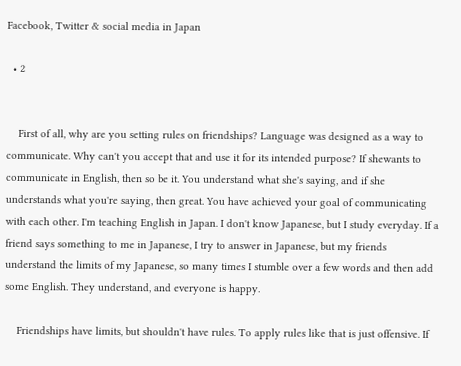Facebook, Twitter & social media in Japan

  • 2


    First of all, why are you setting rules on friendships? Language was designed as a way to communicate. Why can't you accept that and use it for its intended purpose? If shewants to communicate in English, then so be it. You understand what she's saying, and if she understands what you're saying, then great. You have achieved your goal of communicating with each other. I'm teaching English in Japan. I don't know Japanese, but I study everyday. If a friend says something to me in Japanese, I try to answer in Japanese, but my friends understand the limits of my Japanese, so many times I stumble over a few words and then add some English. They understand, and everyone is happy.

    Friendships have limits, but shouldn't have rules. To apply rules like that is just offensive. If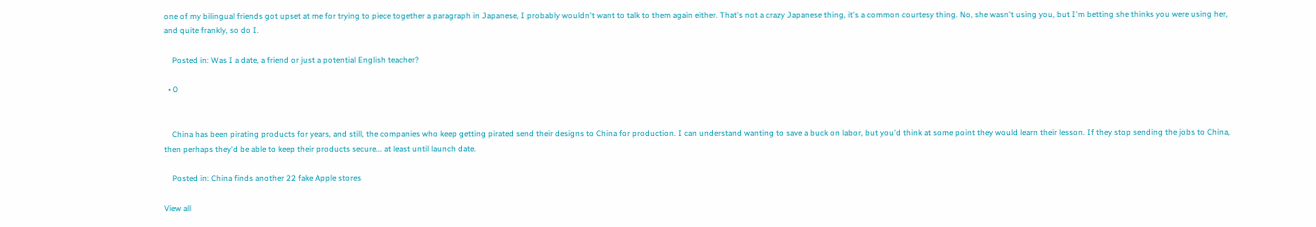one of my bilingual friends got upset at me for trying to piece together a paragraph in Japanese, I probably wouldn't want to talk to them again either. That's not a crazy Japanese thing, it's a common courtesy thing. No, she wasn't using you, but I'm betting she thinks you were using her, and quite frankly, so do I.

    Posted in: Was I a date, a friend or just a potential English teacher?

  • 0


    China has been pirating products for years, and still, the companies who keep getting pirated send their designs to China for production. I can understand wanting to save a buck on labor, but you'd think at some point they would learn their lesson. If they stop sending the jobs to China, then perhaps they'd be able to keep their products secure... at least until launch date.

    Posted in: China finds another 22 fake Apple stores

View all